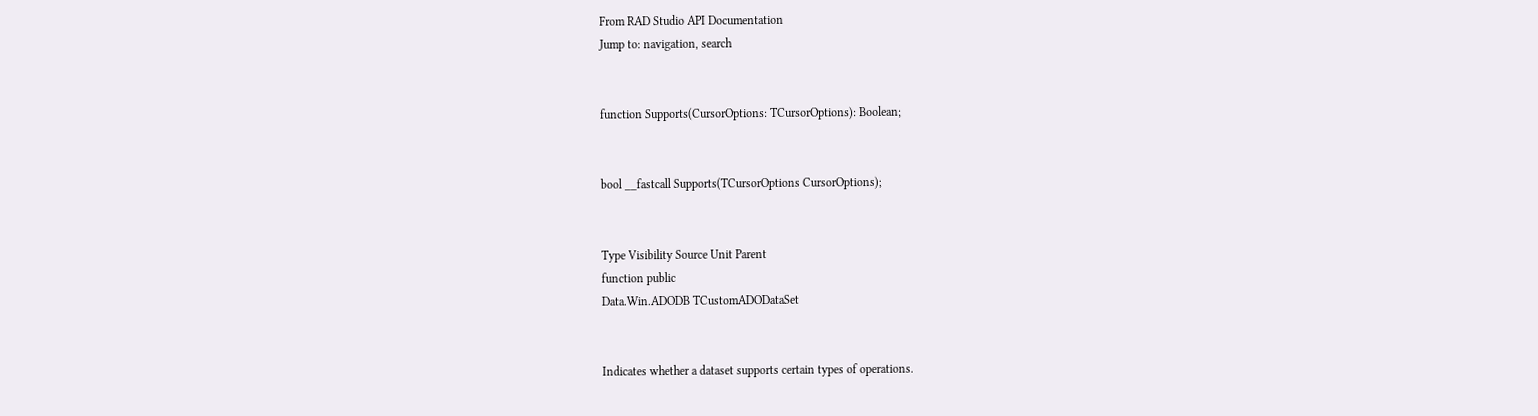From RAD Studio API Documentation
Jump to: navigation, search


function Supports(CursorOptions: TCursorOptions): Boolean;


bool __fastcall Supports(TCursorOptions CursorOptions);


Type Visibility Source Unit Parent
function public
Data.Win.ADODB TCustomADODataSet


Indicates whether a dataset supports certain types of operations.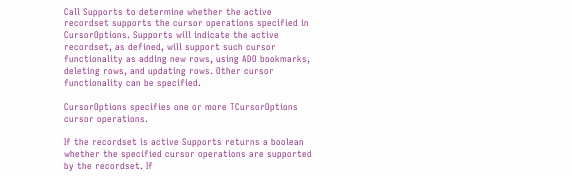Call Supports to determine whether the active recordset supports the cursor operations specified in CursorOptions. Supports will indicate the active recordset, as defined, will support such cursor functionality as adding new rows, using ADO bookmarks, deleting rows, and updating rows. Other cursor functionality can be specified.

CursorOptions specifies one or more TCursorOptions cursor operations.

If the recordset is active Supports returns a boolean whether the specified cursor operations are supported by the recordset. If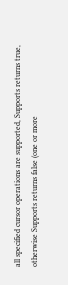all specified cursor operations are supported, Supports returns true, otherwise Supports returns false (one or more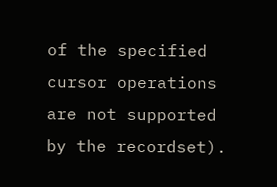of the specified cursor operations are not supported by the recordset).